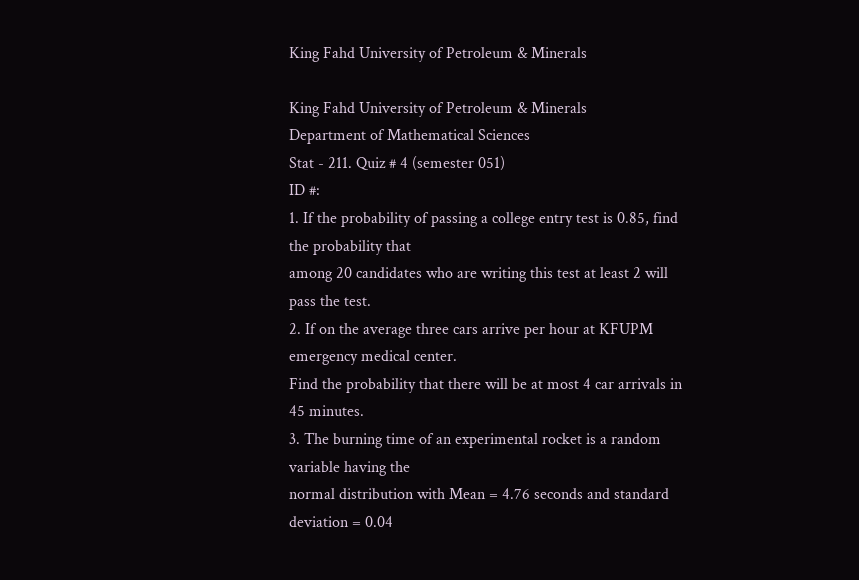King Fahd University of Petroleum & Minerals

King Fahd University of Petroleum & Minerals
Department of Mathematical Sciences
Stat - 211. Quiz # 4 (semester 051)
ID #:
1. If the probability of passing a college entry test is 0.85, find the probability that
among 20 candidates who are writing this test at least 2 will pass the test.
2. If on the average three cars arrive per hour at KFUPM emergency medical center.
Find the probability that there will be at most 4 car arrivals in 45 minutes.
3. The burning time of an experimental rocket is a random variable having the
normal distribution with Mean = 4.76 seconds and standard deviation = 0.04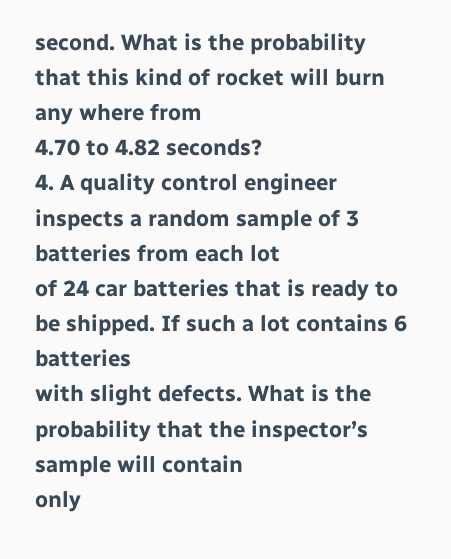second. What is the probability that this kind of rocket will burn any where from
4.70 to 4.82 seconds?
4. A quality control engineer inspects a random sample of 3 batteries from each lot
of 24 car batteries that is ready to be shipped. If such a lot contains 6 batteries
with slight defects. What is the probability that the inspector’s sample will contain
only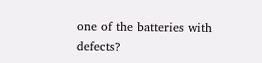one of the batteries with defects?